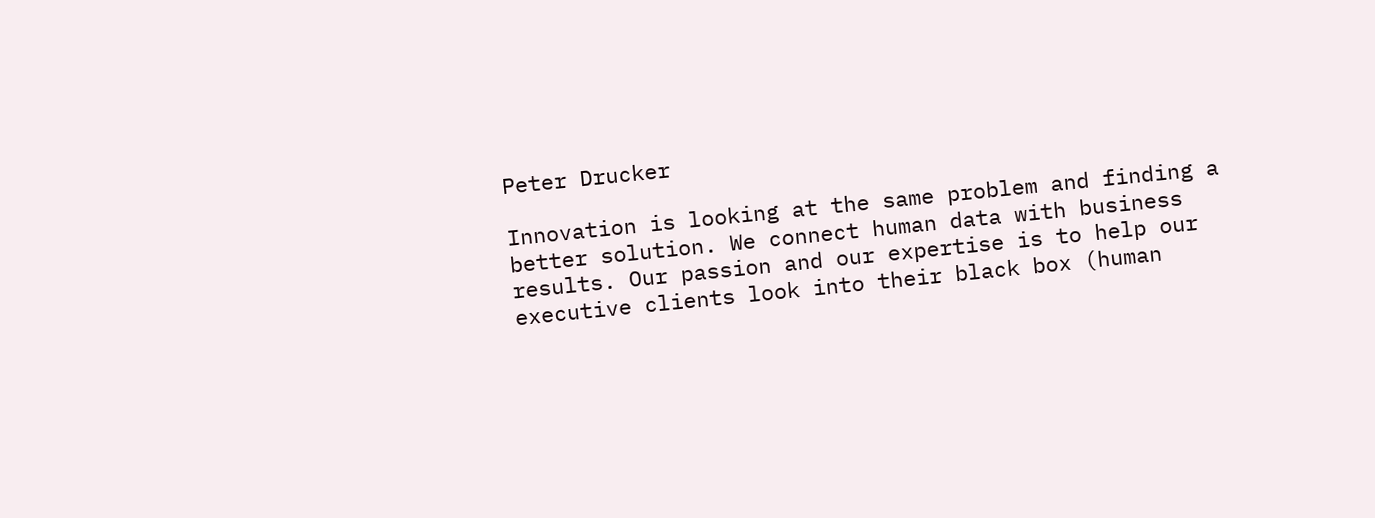Peter Drucker

Innovation is looking at the same problem and finding a better solution. We connect human data with business results. Our passion and our expertise is to help our executive clients look into their black box (human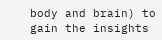body and brain) to gain the insights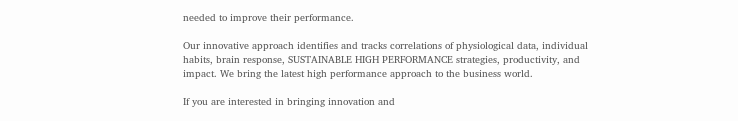needed to improve their performance.

Our innovative approach identifies and tracks correlations of physiological data, individual habits, brain response, SUSTAINABLE HIGH PERFORMANCE strategies, productivity, and impact. We bring the latest high performance approach to the business world.

If you are interested in bringing innovation and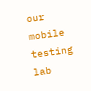our mobile testing lab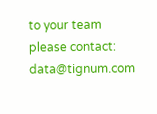to your team please contact: data@tignum.com